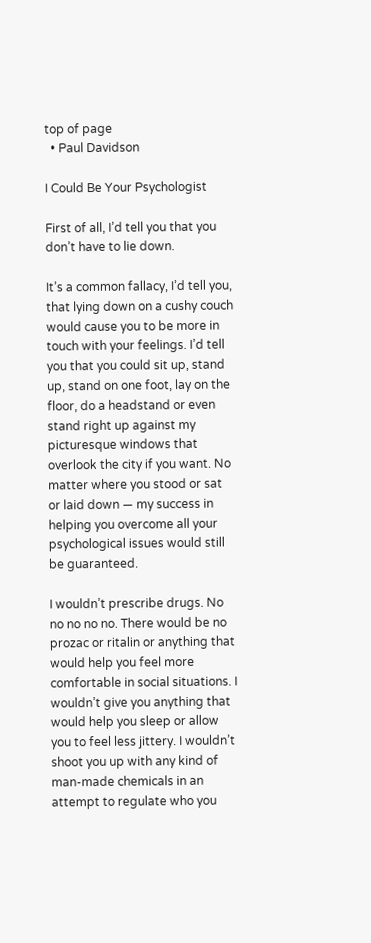top of page
  • Paul Davidson

I Could Be Your Psychologist

First of all, I’d tell you that you don’t have to lie down.

It’s a common fallacy, I’d tell you, that lying down on a cushy couch would cause you to be more in touch with your feelings. I’d tell you that you could sit up, stand up, stand on one foot, lay on the floor, do a headstand or even stand right up against my picturesque windows that overlook the city if you want. No matter where you stood or sat or laid down — my success in helping you overcome all your psychological issues would still be guaranteed.

I wouldn’t prescribe drugs. No no no no no. There would be no prozac or ritalin or anything that would help you feel more comfortable in social situations. I wouldn’t give you anything that would help you sleep or allow you to feel less jittery. I wouldn’t shoot you up with any kind of man-made chemicals in an attempt to regulate who you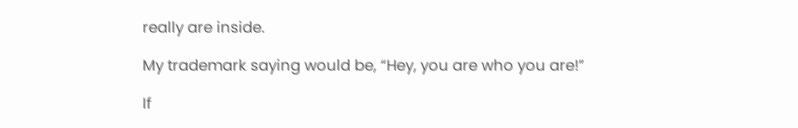really are inside.

My trademark saying would be, “Hey, you are who you are!”

If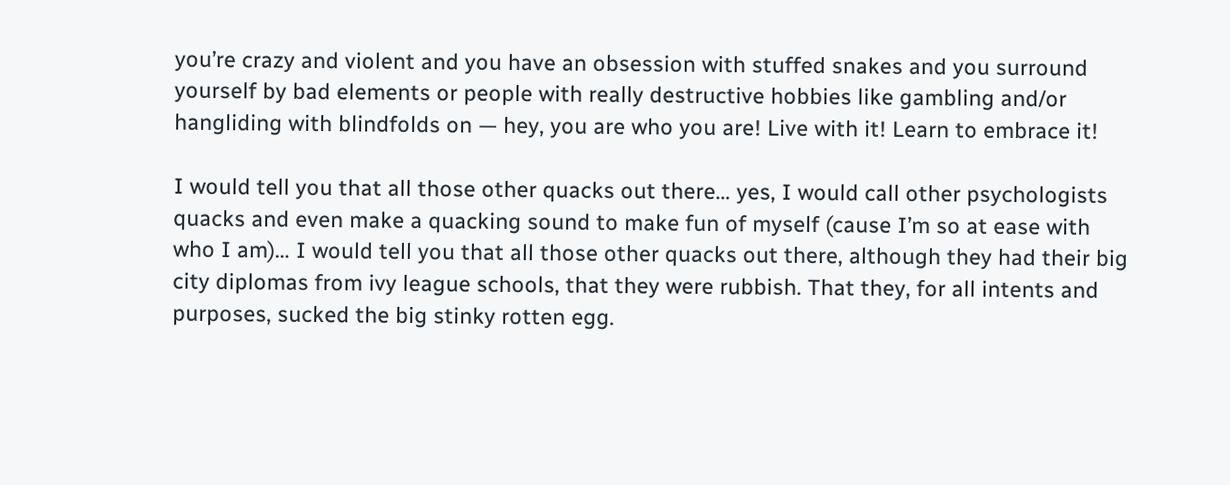you’re crazy and violent and you have an obsession with stuffed snakes and you surround yourself by bad elements or people with really destructive hobbies like gambling and/or hangliding with blindfolds on — hey, you are who you are! Live with it! Learn to embrace it!

I would tell you that all those other quacks out there… yes, I would call other psychologists quacks and even make a quacking sound to make fun of myself (cause I’m so at ease with who I am)… I would tell you that all those other quacks out there, although they had their big city diplomas from ivy league schools, that they were rubbish. That they, for all intents and purposes, sucked the big stinky rotten egg.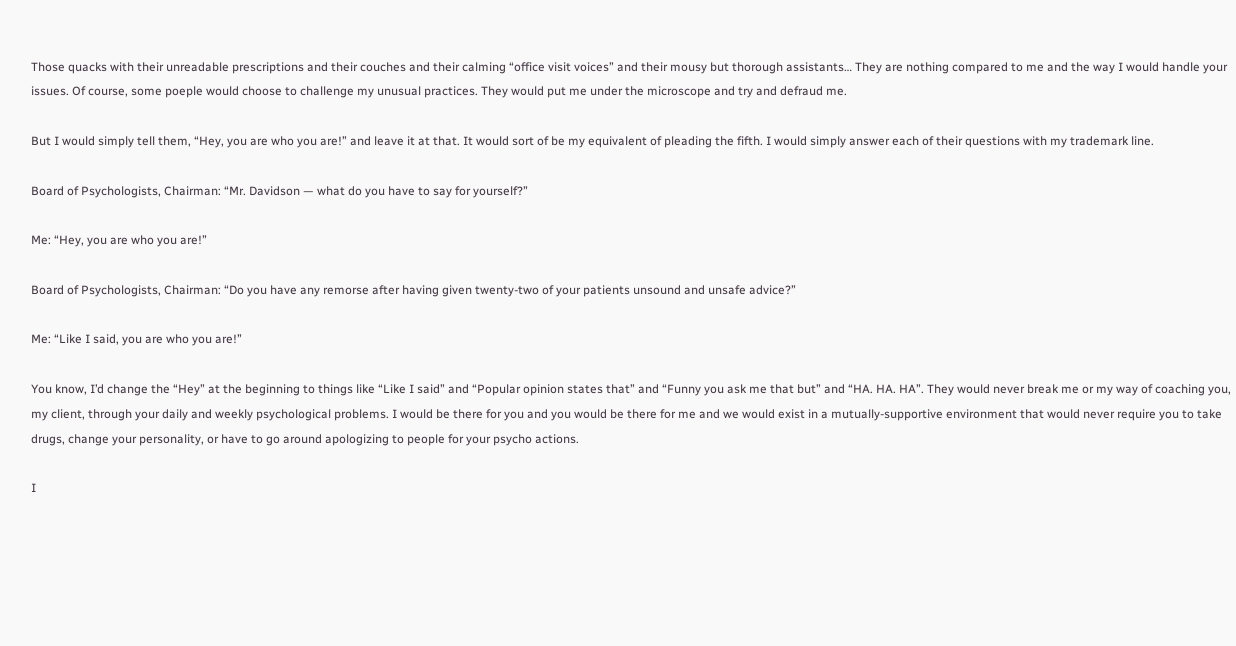Those quacks with their unreadable prescriptions and their couches and their calming “office visit voices” and their mousy but thorough assistants… They are nothing compared to me and the way I would handle your issues. Of course, some poeple would choose to challenge my unusual practices. They would put me under the microscope and try and defraud me.

But I would simply tell them, “Hey, you are who you are!” and leave it at that. It would sort of be my equivalent of pleading the fifth. I would simply answer each of their questions with my trademark line.

Board of Psychologists, Chairman: “Mr. Davidson — what do you have to say for yourself?”

Me: “Hey, you are who you are!”

Board of Psychologists, Chairman: “Do you have any remorse after having given twenty-two of your patients unsound and unsafe advice?”

Me: “Like I said, you are who you are!”

You know, I’d change the “Hey” at the beginning to things like “Like I said” and “Popular opinion states that” and “Funny you ask me that but” and “HA. HA. HA”. They would never break me or my way of coaching you, my client, through your daily and weekly psychological problems. I would be there for you and you would be there for me and we would exist in a mutually-supportive environment that would never require you to take drugs, change your personality, or have to go around apologizing to people for your psycho actions.

I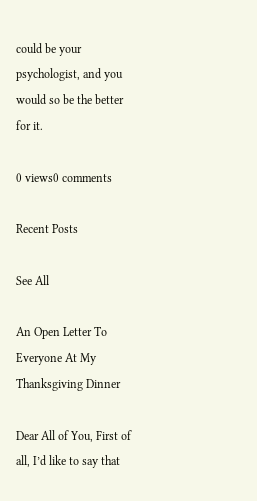could be your psychologist, and you would so be the better for it.

0 views0 comments

Recent Posts

See All

An Open Letter To Everyone At My Thanksgiving Dinner

Dear All of You, First of all, I’d like to say that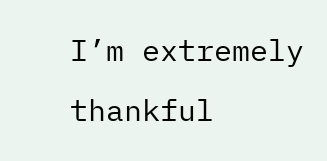I’m extremely thankful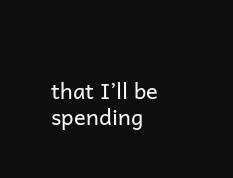that I’ll be spending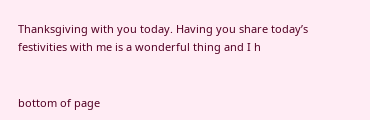Thanksgiving with you today. Having you share today’s festivities with me is a wonderful thing and I h


bottom of page